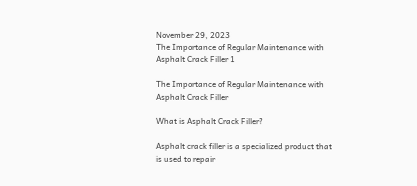November 29, 2023
The Importance of Regular Maintenance with Asphalt Crack Filler 1

The Importance of Regular Maintenance with Asphalt Crack Filler

What is Asphalt Crack Filler?

Asphalt crack filler is a specialized product that is used to repair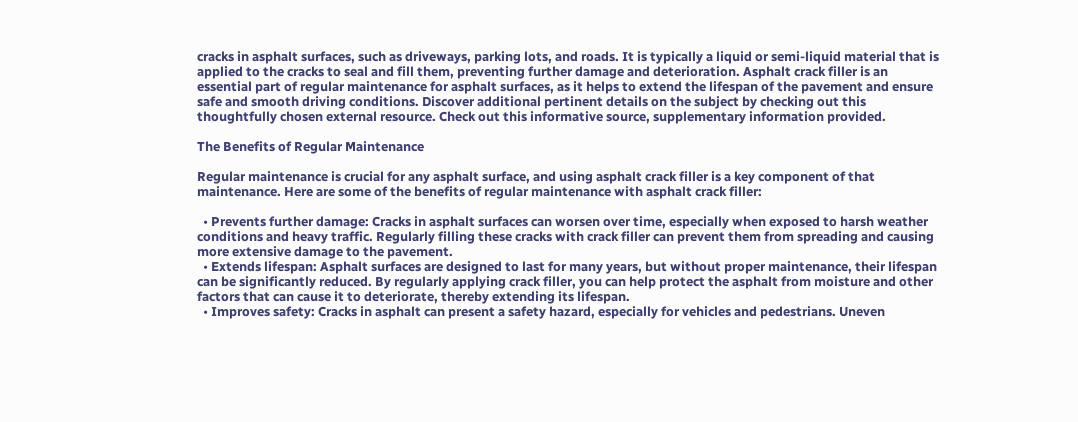cracks in asphalt surfaces, such as driveways, parking lots, and roads. It is typically a liquid or semi-liquid material that is applied to the cracks to seal and fill them, preventing further damage and deterioration. Asphalt crack filler is an essential part of regular maintenance for asphalt surfaces, as it helps to extend the lifespan of the pavement and ensure safe and smooth driving conditions. Discover additional pertinent details on the subject by checking out this thoughtfully chosen external resource. Check out this informative source, supplementary information provided.

The Benefits of Regular Maintenance

Regular maintenance is crucial for any asphalt surface, and using asphalt crack filler is a key component of that maintenance. Here are some of the benefits of regular maintenance with asphalt crack filler:

  • Prevents further damage: Cracks in asphalt surfaces can worsen over time, especially when exposed to harsh weather conditions and heavy traffic. Regularly filling these cracks with crack filler can prevent them from spreading and causing more extensive damage to the pavement.
  • Extends lifespan: Asphalt surfaces are designed to last for many years, but without proper maintenance, their lifespan can be significantly reduced. By regularly applying crack filler, you can help protect the asphalt from moisture and other factors that can cause it to deteriorate, thereby extending its lifespan.
  • Improves safety: Cracks in asphalt can present a safety hazard, especially for vehicles and pedestrians. Uneven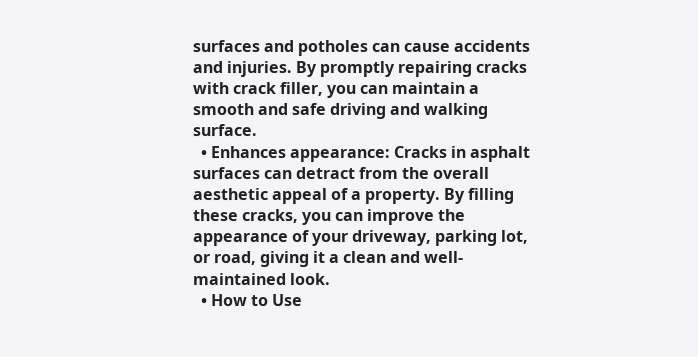surfaces and potholes can cause accidents and injuries. By promptly repairing cracks with crack filler, you can maintain a smooth and safe driving and walking surface.
  • Enhances appearance: Cracks in asphalt surfaces can detract from the overall aesthetic appeal of a property. By filling these cracks, you can improve the appearance of your driveway, parking lot, or road, giving it a clean and well-maintained look.
  • How to Use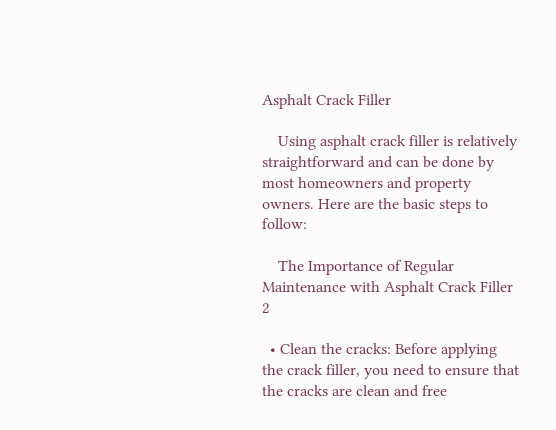Asphalt Crack Filler

    Using asphalt crack filler is relatively straightforward and can be done by most homeowners and property owners. Here are the basic steps to follow:

    The Importance of Regular Maintenance with Asphalt Crack Filler 2

  • Clean the cracks: Before applying the crack filler, you need to ensure that the cracks are clean and free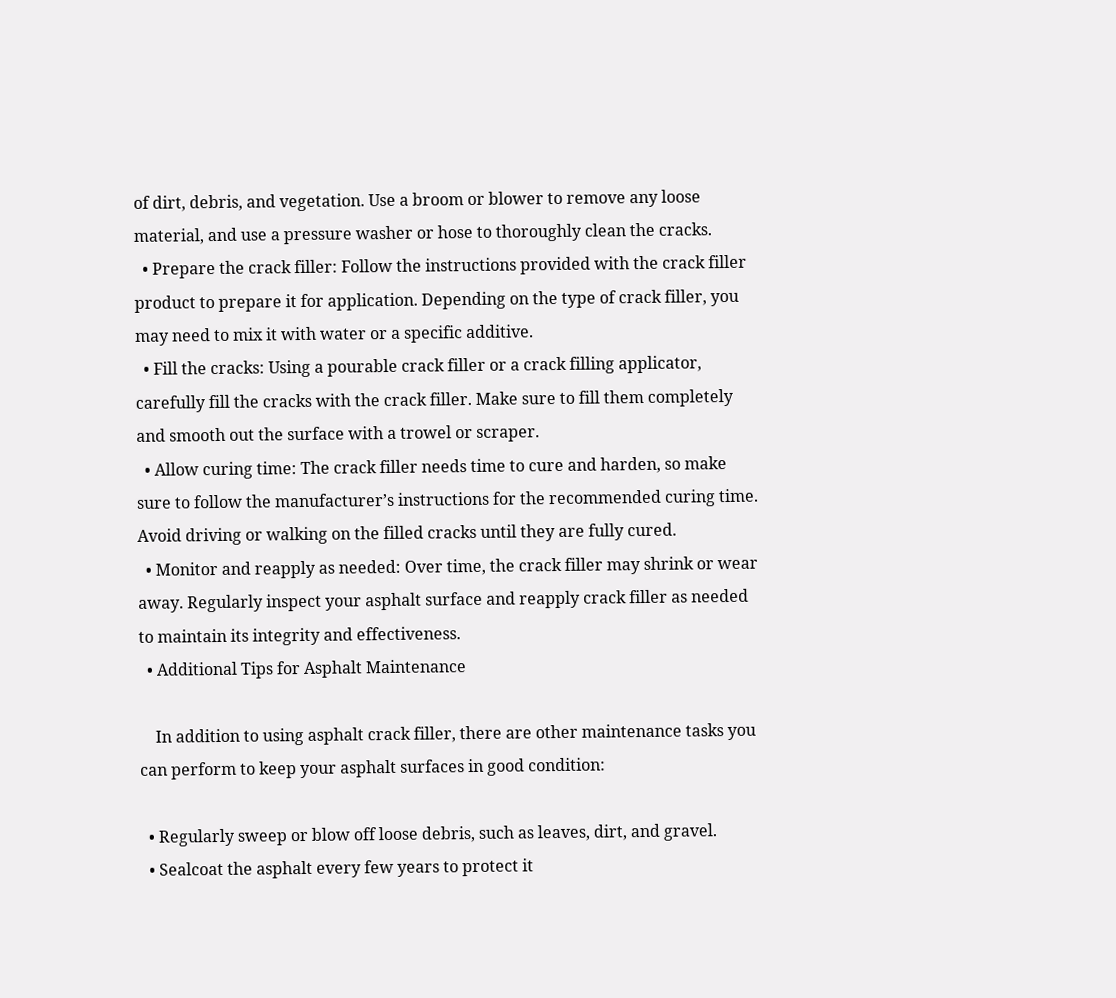of dirt, debris, and vegetation. Use a broom or blower to remove any loose material, and use a pressure washer or hose to thoroughly clean the cracks.
  • Prepare the crack filler: Follow the instructions provided with the crack filler product to prepare it for application. Depending on the type of crack filler, you may need to mix it with water or a specific additive.
  • Fill the cracks: Using a pourable crack filler or a crack filling applicator, carefully fill the cracks with the crack filler. Make sure to fill them completely and smooth out the surface with a trowel or scraper.
  • Allow curing time: The crack filler needs time to cure and harden, so make sure to follow the manufacturer’s instructions for the recommended curing time. Avoid driving or walking on the filled cracks until they are fully cured.
  • Monitor and reapply as needed: Over time, the crack filler may shrink or wear away. Regularly inspect your asphalt surface and reapply crack filler as needed to maintain its integrity and effectiveness.
  • Additional Tips for Asphalt Maintenance

    In addition to using asphalt crack filler, there are other maintenance tasks you can perform to keep your asphalt surfaces in good condition:

  • Regularly sweep or blow off loose debris, such as leaves, dirt, and gravel.
  • Sealcoat the asphalt every few years to protect it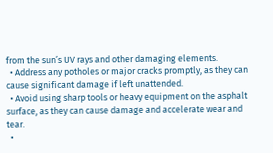from the sun’s UV rays and other damaging elements.
  • Address any potholes or major cracks promptly, as they can cause significant damage if left unattended.
  • Avoid using sharp tools or heavy equipment on the asphalt surface, as they can cause damage and accelerate wear and tear.
  •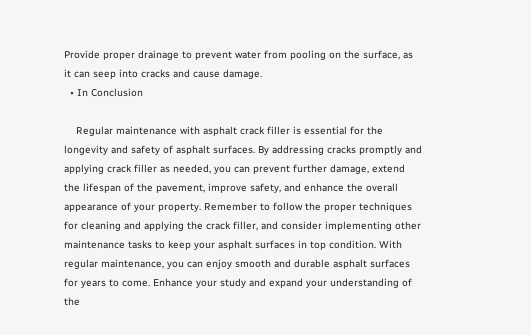Provide proper drainage to prevent water from pooling on the surface, as it can seep into cracks and cause damage.
  • In Conclusion

    Regular maintenance with asphalt crack filler is essential for the longevity and safety of asphalt surfaces. By addressing cracks promptly and applying crack filler as needed, you can prevent further damage, extend the lifespan of the pavement, improve safety, and enhance the overall appearance of your property. Remember to follow the proper techniques for cleaning and applying the crack filler, and consider implementing other maintenance tasks to keep your asphalt surfaces in top condition. With regular maintenance, you can enjoy smooth and durable asphalt surfaces for years to come. Enhance your study and expand your understanding of the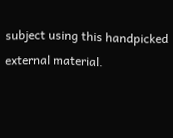subject using this handpicked external material.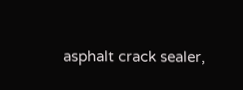asphalt crack sealer,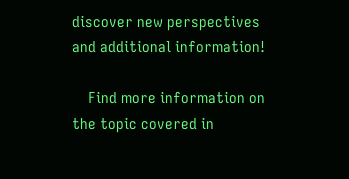discover new perspectives and additional information!

    Find more information on the topic covered in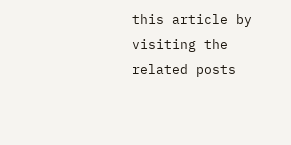this article by visiting the related posts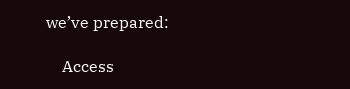we’ve prepared:

    Access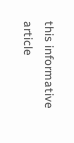this informative article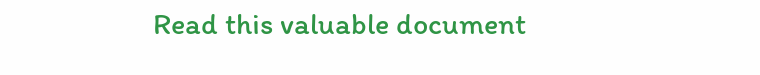Read this valuable document